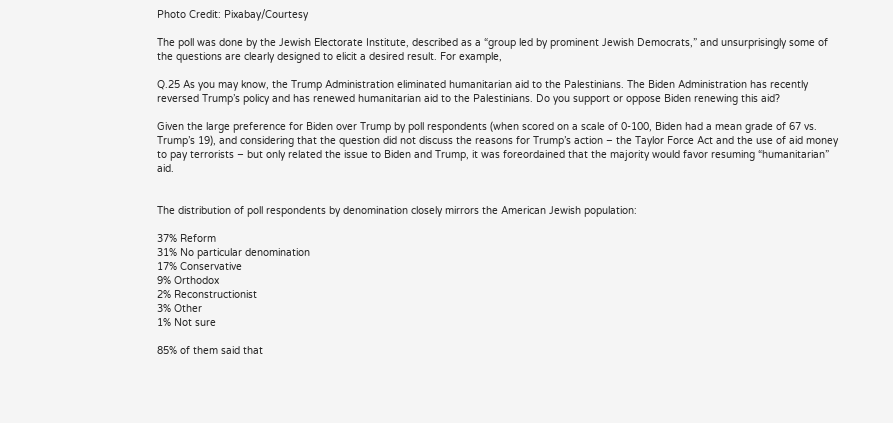Photo Credit: Pixabay/Courtesy

The poll was done by the Jewish Electorate Institute, described as a “group led by prominent Jewish Democrats,” and unsurprisingly some of the questions are clearly designed to elicit a desired result. For example,

Q.25 As you may know, the Trump Administration eliminated humanitarian aid to the Palestinians. The Biden Administration has recently reversed Trump’s policy and has renewed humanitarian aid to the Palestinians. Do you support or oppose Biden renewing this aid?

Given the large preference for Biden over Trump by poll respondents (when scored on a scale of 0-100, Biden had a mean grade of 67 vs. Trump’s 19), and considering that the question did not discuss the reasons for Trump’s action – the Taylor Force Act and the use of aid money to pay terrorists – but only related the issue to Biden and Trump, it was foreordained that the majority would favor resuming “humanitarian” aid.


The distribution of poll respondents by denomination closely mirrors the American Jewish population:

37% Reform
31% No particular denomination
17% Conservative
9% Orthodox
2% Reconstructionist
3% Other
1% Not sure

85% of them said that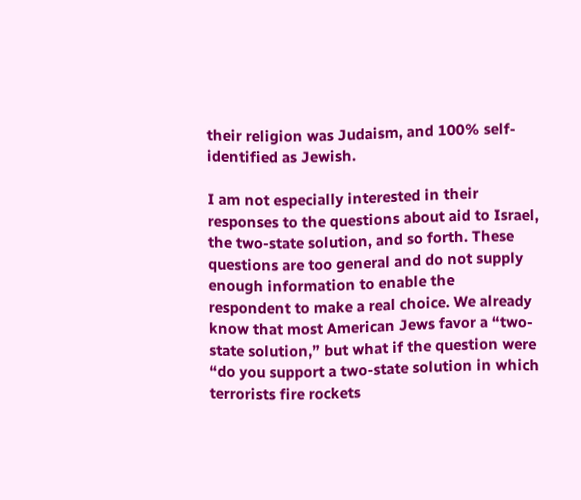their religion was Judaism, and 100% self-identified as Jewish.

I am not especially interested in their responses to the questions about aid to Israel, the two-state solution, and so forth. These questions are too general and do not supply enough information to enable the respondent to make a real choice. We already know that most American Jews favor a “two-state solution,” but what if the question were “do you support a two-state solution in which terrorists fire rockets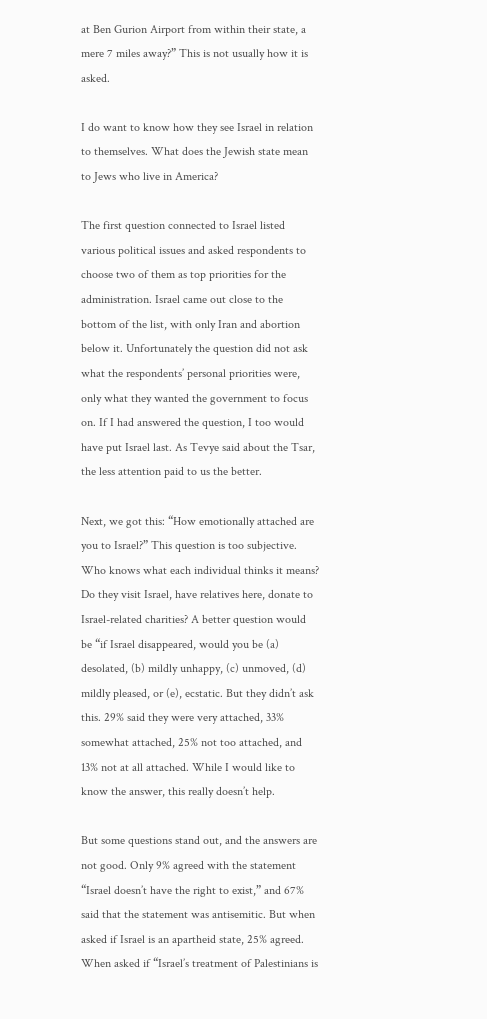at Ben Gurion Airport from within their state, a mere 7 miles away?” This is not usually how it is asked.

I do want to know how they see Israel in relation to themselves. What does the Jewish state mean to Jews who live in America?

The first question connected to Israel listed various political issues and asked respondents to choose two of them as top priorities for the administration. Israel came out close to the bottom of the list, with only Iran and abortion below it. Unfortunately the question did not ask what the respondents’ personal priorities were, only what they wanted the government to focus on. If I had answered the question, I too would have put Israel last. As Tevye said about the Tsar, the less attention paid to us the better.

Next, we got this: “How emotionally attached are you to Israel?” This question is too subjective. Who knows what each individual thinks it means? Do they visit Israel, have relatives here, donate to Israel-related charities? A better question would be “if Israel disappeared, would you be (a) desolated, (b) mildly unhappy, (c) unmoved, (d) mildly pleased, or (e), ecstatic. But they didn’t ask this. 29% said they were very attached, 33% somewhat attached, 25% not too attached, and 13% not at all attached. While I would like to know the answer, this really doesn’t help.

But some questions stand out, and the answers are not good. Only 9% agreed with the statement “Israel doesn’t have the right to exist,” and 67% said that the statement was antisemitic. But when asked if Israel is an apartheid state, 25% agreed. When asked if “Israel’s treatment of Palestinians is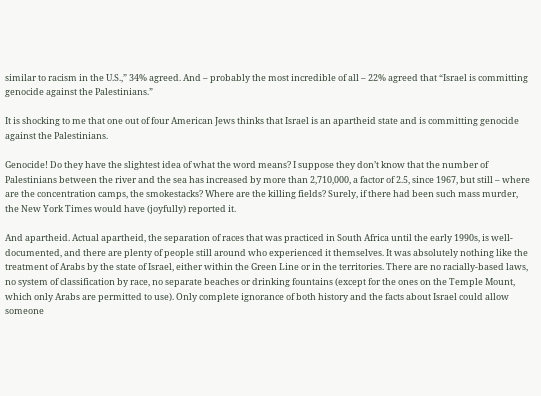similar to racism in the U.S.,” 34% agreed. And – probably the most incredible of all – 22% agreed that “Israel is committing genocide against the Palestinians.”

It is shocking to me that one out of four American Jews thinks that Israel is an apartheid state and is committing genocide against the Palestinians.

Genocide! Do they have the slightest idea of what the word means? I suppose they don’t know that the number of Palestinians between the river and the sea has increased by more than 2,710,000, a factor of 2.5, since 1967, but still – where are the concentration camps, the smokestacks? Where are the killing fields? Surely, if there had been such mass murder, the New York Times would have (joyfully) reported it.

And apartheid. Actual apartheid, the separation of races that was practiced in South Africa until the early 1990s, is well-documented, and there are plenty of people still around who experienced it themselves. It was absolutely nothing like the treatment of Arabs by the state of Israel, either within the Green Line or in the territories. There are no racially-based laws, no system of classification by race, no separate beaches or drinking fountains (except for the ones on the Temple Mount, which only Arabs are permitted to use). Only complete ignorance of both history and the facts about Israel could allow someone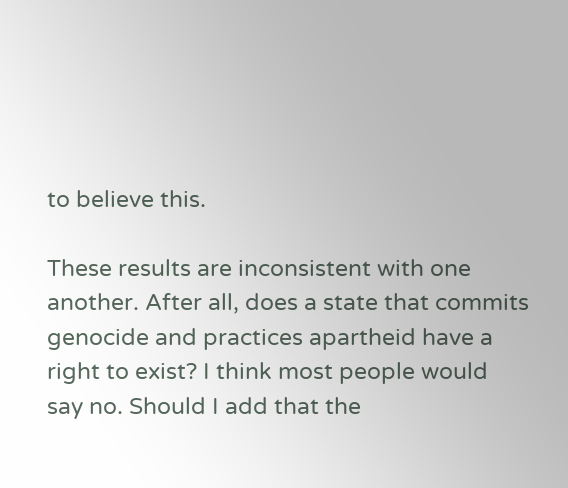to believe this.

These results are inconsistent with one another. After all, does a state that commits genocide and practices apartheid have a right to exist? I think most people would say no. Should I add that the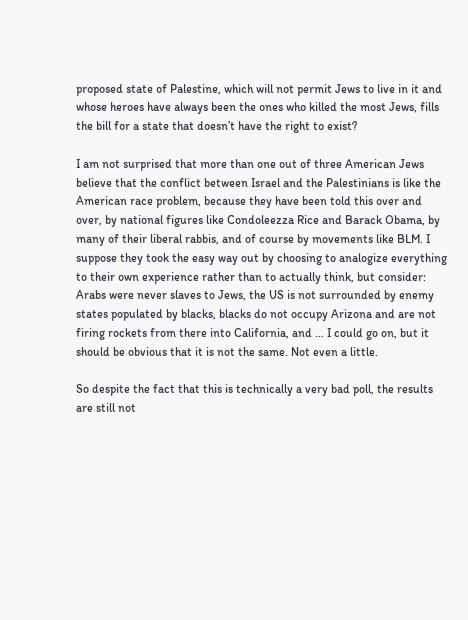proposed state of Palestine, which will not permit Jews to live in it and whose heroes have always been the ones who killed the most Jews, fills the bill for a state that doesn’t have the right to exist?

I am not surprised that more than one out of three American Jews believe that the conflict between Israel and the Palestinians is like the American race problem, because they have been told this over and over, by national figures like Condoleezza Rice and Barack Obama, by many of their liberal rabbis, and of course by movements like BLM. I suppose they took the easy way out by choosing to analogize everything to their own experience rather than to actually think, but consider: Arabs were never slaves to Jews, the US is not surrounded by enemy states populated by blacks, blacks do not occupy Arizona and are not firing rockets from there into California, and … I could go on, but it should be obvious that it is not the same. Not even a little.

So despite the fact that this is technically a very bad poll, the results are still not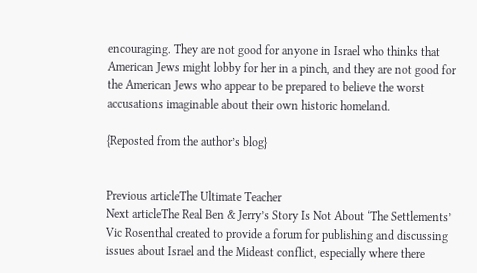encouraging. They are not good for anyone in Israel who thinks that American Jews might lobby for her in a pinch, and they are not good for the American Jews who appear to be prepared to believe the worst accusations imaginable about their own historic homeland.

{Reposted from the author’s blog}


Previous articleThe Ultimate Teacher
Next articleThe Real Ben & Jerry’s Story Is Not About ‘The Settlements’
Vic Rosenthal created to provide a forum for publishing and discussing issues about Israel and the Mideast conflict, especially where there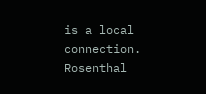is a local connection. Rosenthal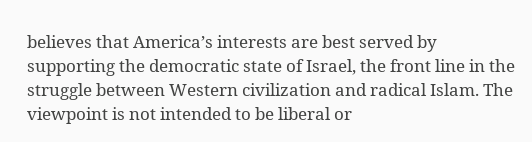believes that America’s interests are best served by supporting the democratic state of Israel, the front line in the struggle between Western civilization and radical Islam. The viewpoint is not intended to be liberal or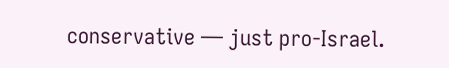conservative — just pro-Israel.